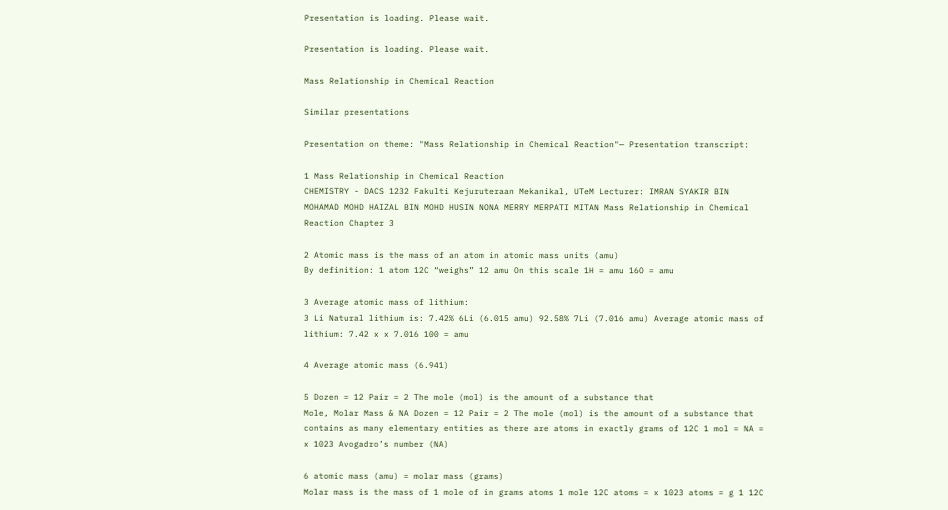Presentation is loading. Please wait.

Presentation is loading. Please wait.

Mass Relationship in Chemical Reaction

Similar presentations

Presentation on theme: "Mass Relationship in Chemical Reaction"— Presentation transcript:

1 Mass Relationship in Chemical Reaction
CHEMISTRY - DACS 1232 Fakulti Kejuruteraan Mekanikal, UTeM Lecturer: IMRAN SYAKIR BIN MOHAMAD MOHD HAIZAL BIN MOHD HUSIN NONA MERRY MERPATI MITAN Mass Relationship in Chemical Reaction Chapter 3

2 Atomic mass is the mass of an atom in atomic mass units (amu)
By definition: 1 atom 12C “weighs” 12 amu On this scale 1H = amu 16O = amu

3 Average atomic mass of lithium:
3 Li Natural lithium is: 7.42% 6Li (6.015 amu) 92.58% 7Li (7.016 amu) Average atomic mass of lithium: 7.42 x x 7.016 100 = amu

4 Average atomic mass (6.941)

5 Dozen = 12 Pair = 2 The mole (mol) is the amount of a substance that
Mole, Molar Mass & NA Dozen = 12 Pair = 2 The mole (mol) is the amount of a substance that contains as many elementary entities as there are atoms in exactly grams of 12C 1 mol = NA = x 1023 Avogadro’s number (NA)

6 atomic mass (amu) = molar mass (grams)
Molar mass is the mass of 1 mole of in grams atoms 1 mole 12C atoms = x 1023 atoms = g 1 12C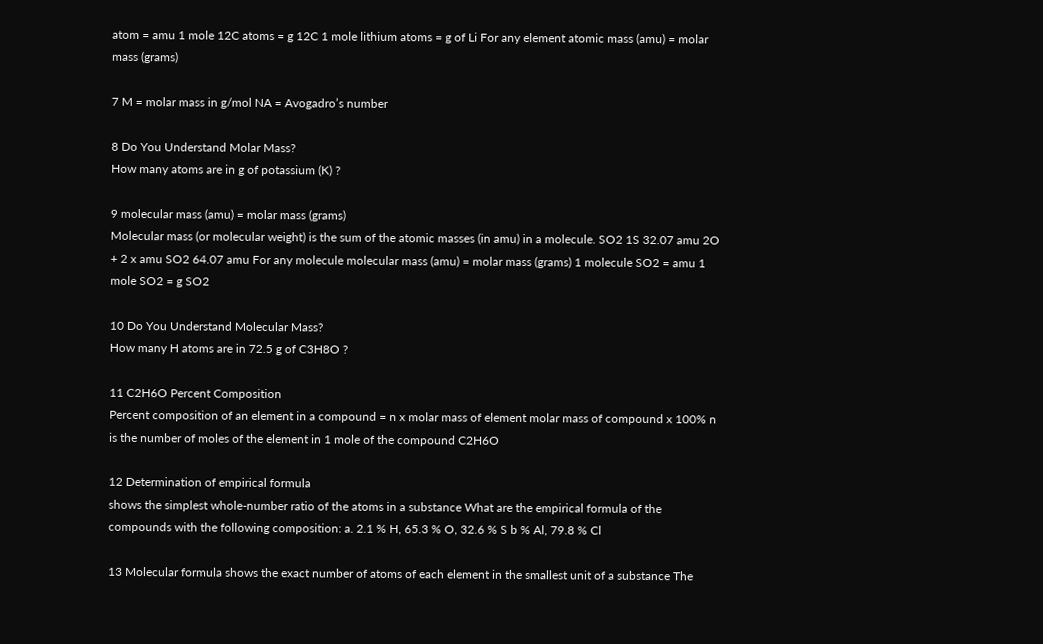atom = amu 1 mole 12C atoms = g 12C 1 mole lithium atoms = g of Li For any element atomic mass (amu) = molar mass (grams)

7 M = molar mass in g/mol NA = Avogadro’s number

8 Do You Understand Molar Mass?
How many atoms are in g of potassium (K) ?

9 molecular mass (amu) = molar mass (grams)
Molecular mass (or molecular weight) is the sum of the atomic masses (in amu) in a molecule. SO2 1S 32.07 amu 2O + 2 x amu SO2 64.07 amu For any molecule molecular mass (amu) = molar mass (grams) 1 molecule SO2 = amu 1 mole SO2 = g SO2

10 Do You Understand Molecular Mass?
How many H atoms are in 72.5 g of C3H8O ?

11 C2H6O Percent Composition
Percent composition of an element in a compound = n x molar mass of element molar mass of compound x 100% n is the number of moles of the element in 1 mole of the compound C2H6O

12 Determination of empirical formula
shows the simplest whole-number ratio of the atoms in a substance What are the empirical formula of the compounds with the following composition: a. 2.1 % H, 65.3 % O, 32.6 % S b % Al, 79.8 % Cl

13 Molecular formula shows the exact number of atoms of each element in the smallest unit of a substance The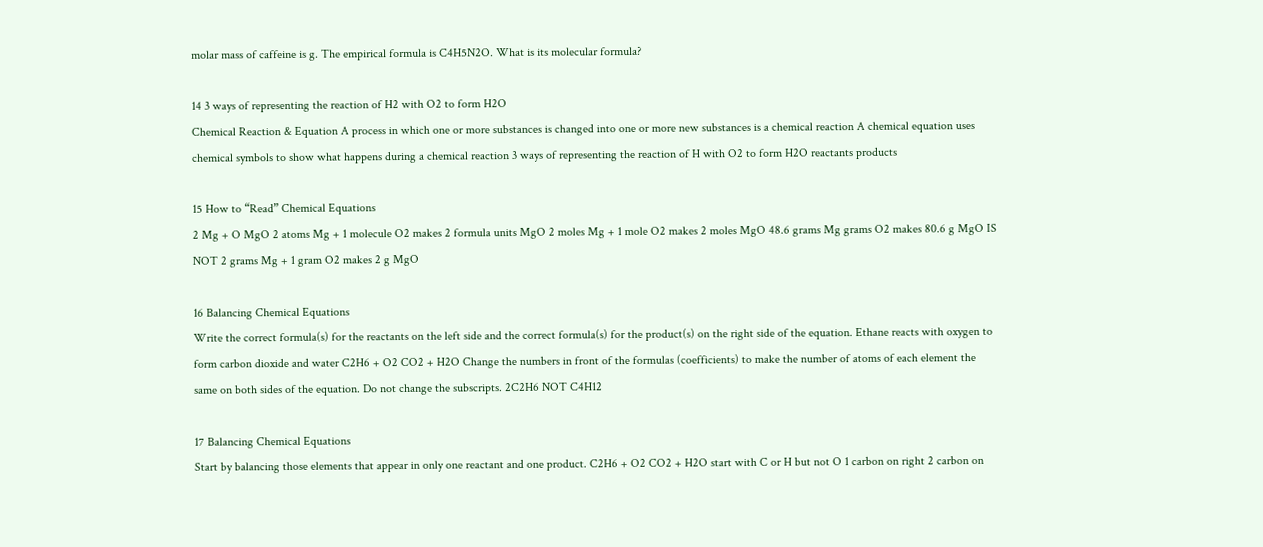molar mass of caffeine is g. The empirical formula is C4H5N2O. What is its molecular formula?

14 3 ways of representing the reaction of H2 with O2 to form H2O
Chemical Reaction & Equation A process in which one or more substances is changed into one or more new substances is a chemical reaction A chemical equation uses chemical symbols to show what happens during a chemical reaction 3 ways of representing the reaction of H with O2 to form H2O reactants products

15 How to “Read” Chemical Equations
2 Mg + O MgO 2 atoms Mg + 1 molecule O2 makes 2 formula units MgO 2 moles Mg + 1 mole O2 makes 2 moles MgO 48.6 grams Mg grams O2 makes 80.6 g MgO IS NOT 2 grams Mg + 1 gram O2 makes 2 g MgO

16 Balancing Chemical Equations
Write the correct formula(s) for the reactants on the left side and the correct formula(s) for the product(s) on the right side of the equation. Ethane reacts with oxygen to form carbon dioxide and water C2H6 + O2 CO2 + H2O Change the numbers in front of the formulas (coefficients) to make the number of atoms of each element the same on both sides of the equation. Do not change the subscripts. 2C2H6 NOT C4H12

17 Balancing Chemical Equations
Start by balancing those elements that appear in only one reactant and one product. C2H6 + O2 CO2 + H2O start with C or H but not O 1 carbon on right 2 carbon on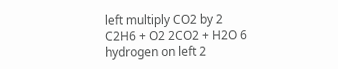left multiply CO2 by 2 C2H6 + O2 2CO2 + H2O 6 hydrogen on left 2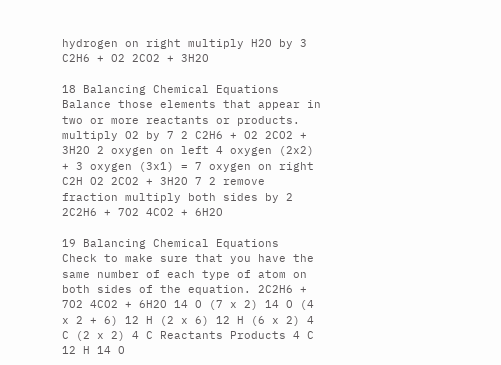hydrogen on right multiply H2O by 3 C2H6 + O2 2CO2 + 3H2O

18 Balancing Chemical Equations
Balance those elements that appear in two or more reactants or products. multiply O2 by 7 2 C2H6 + O2 2CO2 + 3H2O 2 oxygen on left 4 oxygen (2x2) + 3 oxygen (3x1) = 7 oxygen on right C2H O2 2CO2 + 3H2O 7 2 remove fraction multiply both sides by 2 2C2H6 + 7O2 4CO2 + 6H2O

19 Balancing Chemical Equations
Check to make sure that you have the same number of each type of atom on both sides of the equation. 2C2H6 + 7O2 4CO2 + 6H2O 14 O (7 x 2) 14 O (4 x 2 + 6) 12 H (2 x 6) 12 H (6 x 2) 4 C (2 x 2) 4 C Reactants Products 4 C 12 H 14 O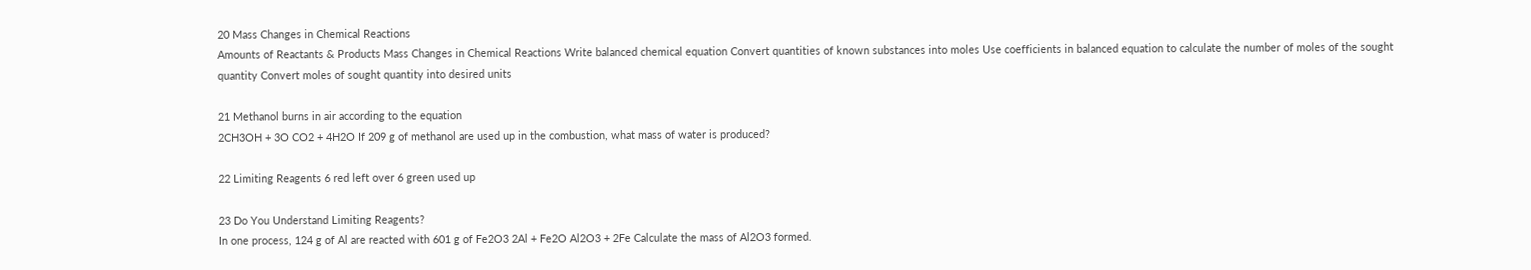20 Mass Changes in Chemical Reactions
Amounts of Reactants & Products Mass Changes in Chemical Reactions Write balanced chemical equation Convert quantities of known substances into moles Use coefficients in balanced equation to calculate the number of moles of the sought quantity Convert moles of sought quantity into desired units

21 Methanol burns in air according to the equation
2CH3OH + 3O CO2 + 4H2O If 209 g of methanol are used up in the combustion, what mass of water is produced?

22 Limiting Reagents 6 red left over 6 green used up

23 Do You Understand Limiting Reagents?
In one process, 124 g of Al are reacted with 601 g of Fe2O3 2Al + Fe2O Al2O3 + 2Fe Calculate the mass of Al2O3 formed.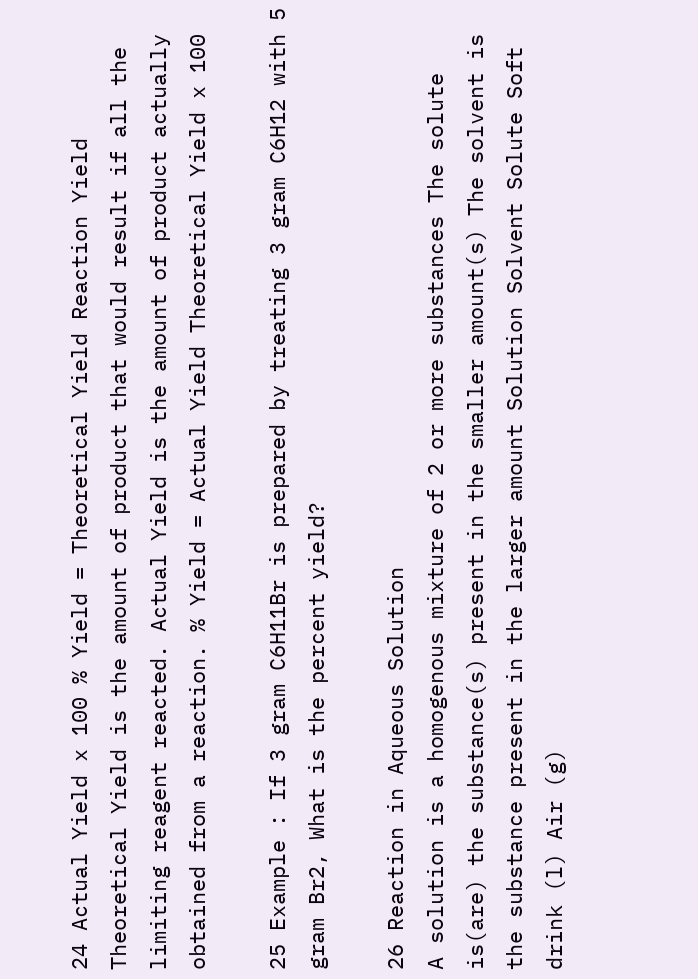24 Actual Yield x 100 % Yield = Theoretical Yield Reaction Yield
Theoretical Yield is the amount of product that would result if all the limiting reagent reacted. Actual Yield is the amount of product actually obtained from a reaction. % Yield = Actual Yield Theoretical Yield x 100

25 Example : If 3 gram C6H11Br is prepared by treating 3 gram C6H12 with 5 gram Br2, What is the percent yield?

26 Reaction in Aqueous Solution
A solution is a homogenous mixture of 2 or more substances The solute is(are) the substance(s) present in the smaller amount(s) The solvent is the substance present in the larger amount Solution Solvent Solute Soft drink (l) Air (g)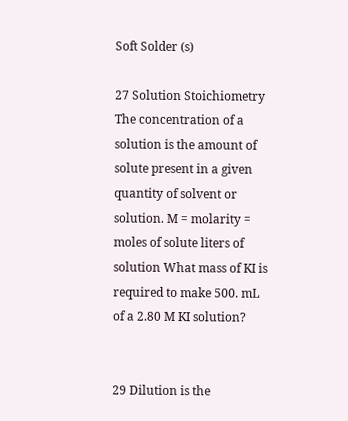Soft Solder (s)

27 Solution Stoichiometry
The concentration of a solution is the amount of solute present in a given quantity of solvent or solution. M = molarity = moles of solute liters of solution What mass of KI is required to make 500. mL of a 2.80 M KI solution?


29 Dilution is the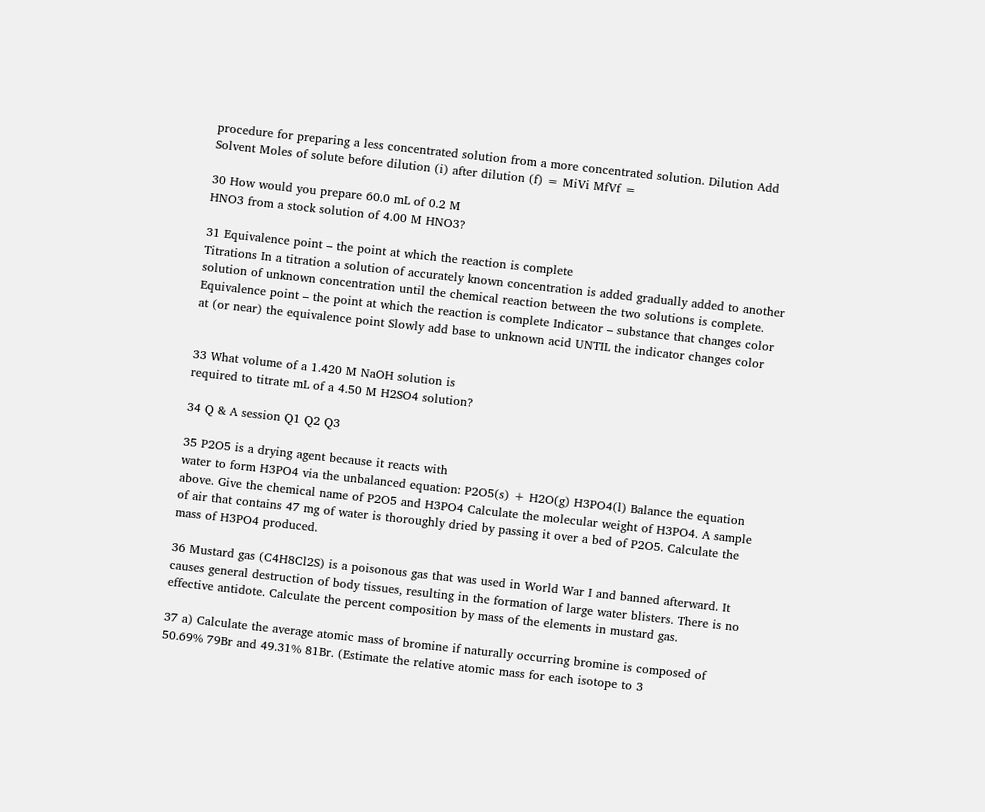procedure for preparing a less concentrated solution from a more concentrated solution. Dilution Add Solvent Moles of solute before dilution (i) after dilution (f) = MiVi MfVf =

30 How would you prepare 60.0 mL of 0.2 M
HNO3 from a stock solution of 4.00 M HNO3?

31 Equivalence point – the point at which the reaction is complete
Titrations In a titration a solution of accurately known concentration is added gradually added to another solution of unknown concentration until the chemical reaction between the two solutions is complete. Equivalence point – the point at which the reaction is complete Indicator – substance that changes color at (or near) the equivalence point Slowly add base to unknown acid UNTIL the indicator changes color


33 What volume of a 1.420 M NaOH solution is
required to titrate mL of a 4.50 M H2SO4 solution?

34 Q & A session Q1 Q2 Q3

35 P2O5 is a drying agent because it reacts with
water to form H3PO4 via the unbalanced equation: P2O5(s) + H2O(g) H3PO4(l) Balance the equation above. Give the chemical name of P2O5 and H3PO4 Calculate the molecular weight of H3PO4. A sample of air that contains 47 mg of water is thoroughly dried by passing it over a bed of P2O5. Calculate the mass of H3PO4 produced.

36 Mustard gas (C4H8Cl2S) is a poisonous gas that was used in World War I and banned afterward. It causes general destruction of body tissues, resulting in the formation of large water blisters. There is no effective antidote. Calculate the percent composition by mass of the elements in mustard gas.

37 a) Calculate the average atomic mass of bromine if naturally occurring bromine is composed of 50.69% 79Br and 49.31% 81Br. (Estimate the relative atomic mass for each isotope to 3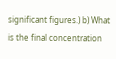significant figures.) b) What is the final concentration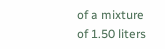of a mixture of 1.50 liters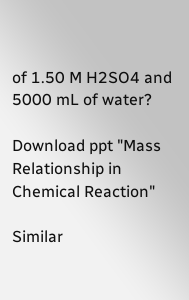of 1.50 M H2SO4 and 5000 mL of water?

Download ppt "Mass Relationship in Chemical Reaction"

Similar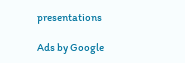presentations

Ads by Google